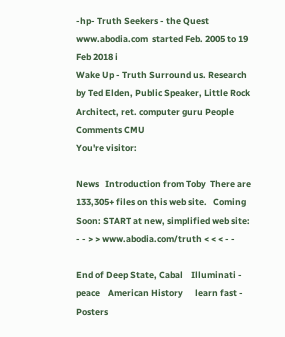-hp- Truth Seekers - the Quest www.abodia.com  started Feb. 2005 to 19 Feb 2018 i
Wake Up - Truth Surround us. Research by Ted Elden, Public Speaker, Little Rock Architect, ret. computer guru People Comments CMU
You're visitor:

News   Introduction from Toby  There are 133,305+ files on this web site.   Coming Soon: START at new, simplified web site: - - > > www.abodia.com/truth < < < - -

End of Deep State, Cabal    Illuminati - peace    American History      learn fast - Posters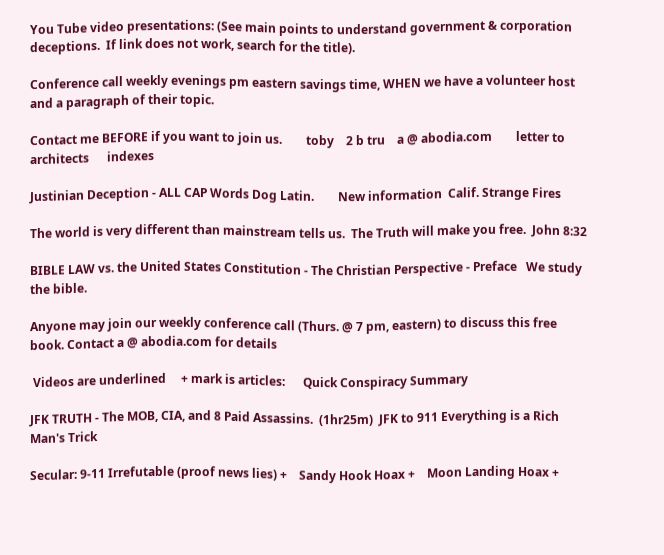You Tube video presentations: (See main points to understand government & corporation deceptions.  If link does not work, search for the title).

Conference call weekly evenings pm eastern savings time, WHEN we have a volunteer host and a paragraph of their topic.

Contact me BEFORE if you want to join us.        toby    2 b tru    a @ abodia.com        letter to architects      indexes

Justinian Deception - ALL CAP Words Dog Latin.        New information  Calif. Strange Fires

The world is very different than mainstream tells us.  The Truth will make you free.  John 8:32

BIBLE LAW vs. the United States Constitution - The Christian Perspective - Preface   We study the bible.

Anyone may join our weekly conference call (Thurs. @ 7 pm, eastern) to discuss this free book. Contact a @ abodia.com for details

 Videos are underlined     + mark is articles:      Quick Conspiracy Summary

JFK TRUTH - The MOB, CIA, and 8 Paid Assassins.  (1hr25m)  JFK to 911 Everything is a Rich Man's Trick

Secular: 9-11 Irrefutable (proof news lies) +    Sandy Hook Hoax +    Moon Landing Hoax +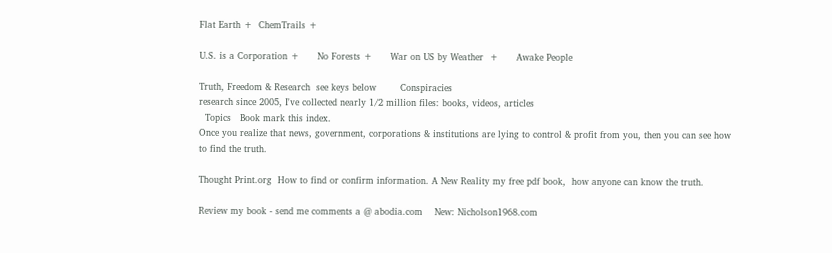Flat Earth +  ChemTrails +

U.S. is a Corporation +      No Forests +      War on US by Weather  +      Awake People

Truth, Freedom & Research  see keys below        Conspiracies
research since 2005, I've collected nearly 1/2 million files: books, videos, articles
  Topics   Book mark this index.
Once you realize that news, government, corporations & institutions are lying to control & profit from you, then you can see how to find the truth.

Thought Print.org  How to find or confirm information. A New Reality my free pdf book,  how anyone can know the truth.

Review my book - send me comments a @ abodia.com    New: Nicholson1968.com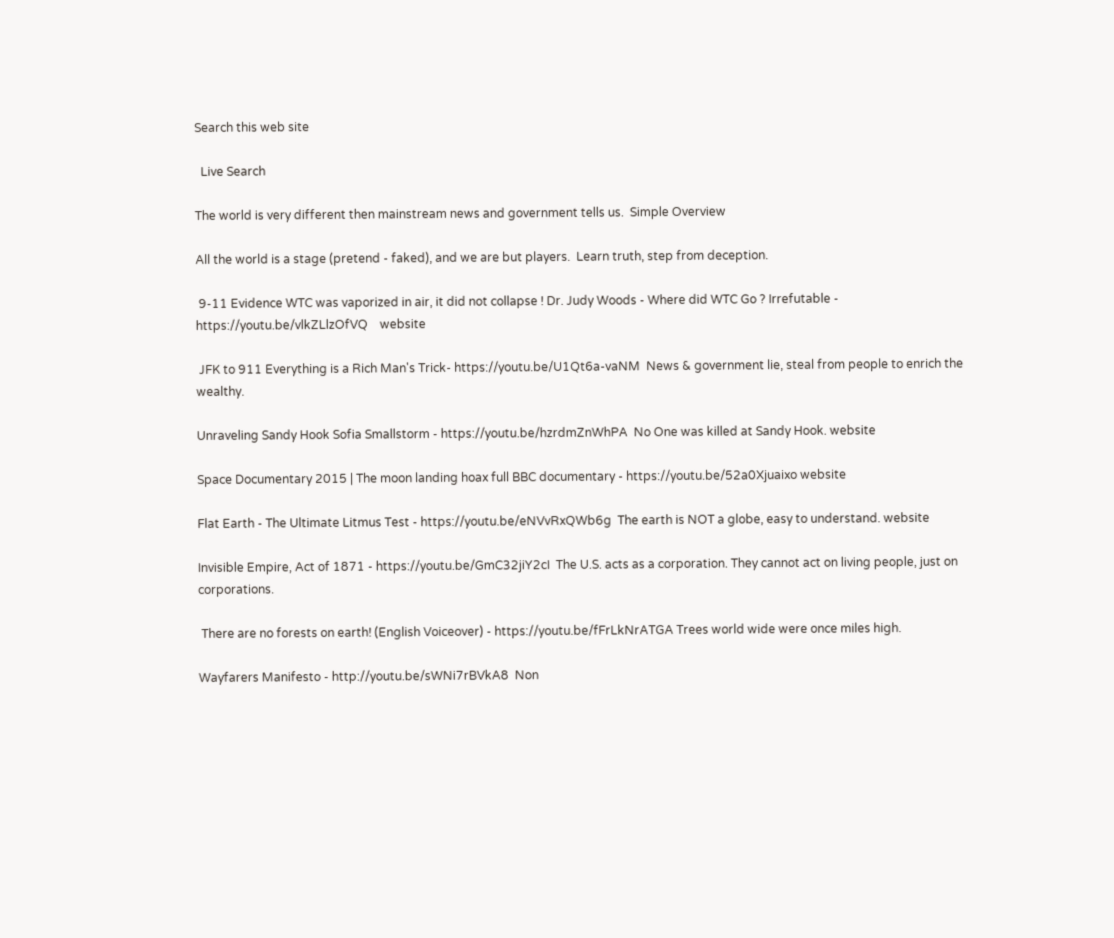Search this web site

  Live Search

The world is very different then mainstream news and government tells us.  Simple Overview

All the world is a stage (pretend - faked), and we are but players.  Learn truth, step from deception.

 9-11 Evidence WTC was vaporized in air, it did not collapse ! Dr. Judy Woods - Where did WTC Go ? Irrefutable - https://youtu.be/vlkZLlzOfVQ    website

 JFK to 911 Everything is a Rich Man's Trick- https://youtu.be/U1Qt6a-vaNM  News & government lie, steal from people to enrich the wealthy.

Unraveling Sandy Hook Sofia Smallstorm - https://youtu.be/hzrdmZnWhPA  No One was killed at Sandy Hook. website

Space Documentary 2015 | The moon landing hoax full BBC documentary - https://youtu.be/52a0Xjuaixo website

Flat Earth - The Ultimate Litmus Test - https://youtu.be/eNVvRxQWb6g  The earth is NOT a globe, easy to understand. website

Invisible Empire, Act of 1871 - https://youtu.be/GmC32jiY2cI  The U.S. acts as a corporation. They cannot act on living people, just on corporations.

 There are no forests on earth! (English Voiceover) - https://youtu.be/fFrLkNrATGA Trees world wide were once miles high.

Wayfarers Manifesto - http://youtu.be/sWNi7rBVkA8  Non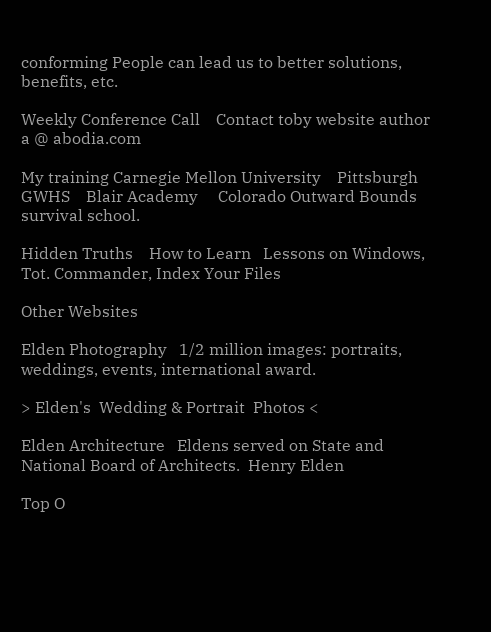conforming People can lead us to better solutions, benefits, etc.

Weekly Conference Call    Contact toby website author    a @ abodia.com

My training Carnegie Mellon University    Pittsburgh    GWHS    Blair Academy     Colorado Outward Bounds survival school.

Hidden Truths    How to Learn   Lessons on Windows, Tot. Commander, Index Your Files

Other Websites

Elden Photography   1/2 million images: portraits, weddings, events, international award.

> Elden's  Wedding & Portrait  Photos <

Elden Architecture   Eldens served on State and National Board of Architects.  Henry Elden

Top O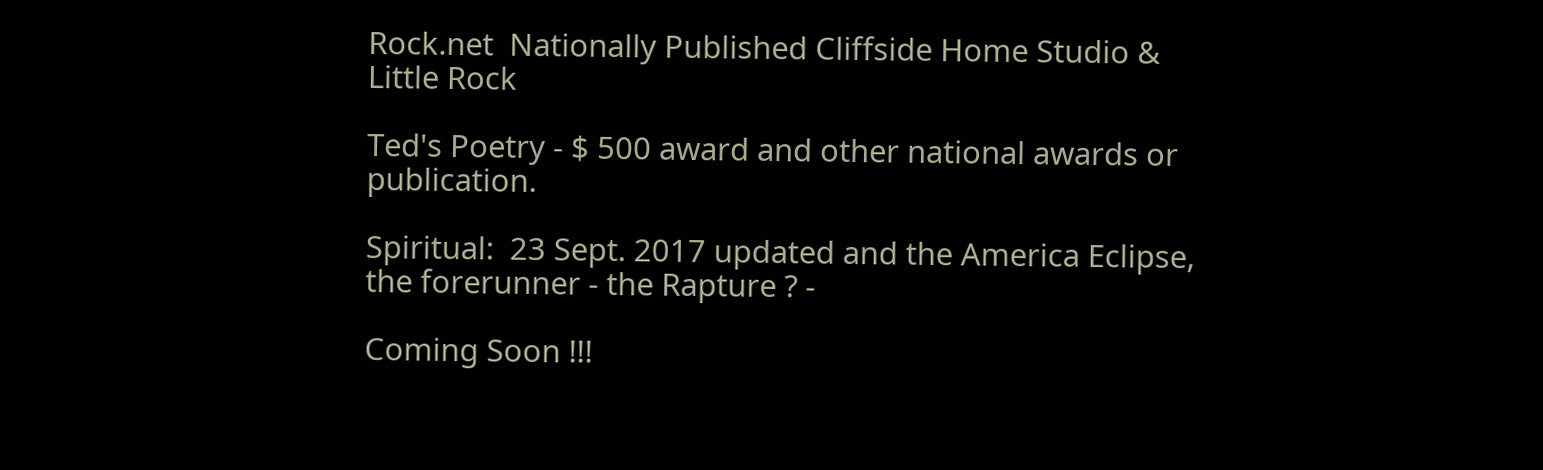Rock.net  Nationally Published Cliffside Home Studio & Little Rock

Ted's Poetry - $ 500 award and other national awards or publication.

Spiritual:  23 Sept. 2017 updated and the America Eclipse, the forerunner - the Rapture ? -

Coming Soon !!!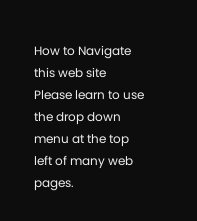How to Navigate this web site
Please learn to use the drop down menu at the top left of many web pages.